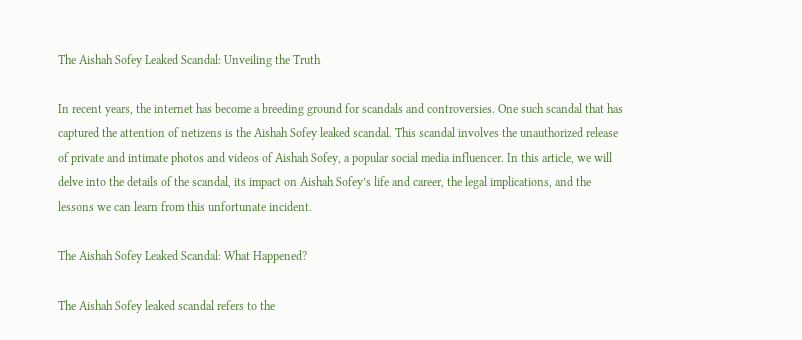The Aishah Sofey Leaked Scandal: Unveiling the Truth

In recent years, the internet has become a breeding ground for scandals and controversies. One such scandal that has captured the attention of netizens is the Aishah Sofey leaked scandal. This scandal involves the unauthorized release of private and intimate photos and videos of Aishah Sofey, a popular social media influencer. In this article, we will delve into the details of the scandal, its impact on Aishah Sofey’s life and career, the legal implications, and the lessons we can learn from this unfortunate incident.

The Aishah Sofey Leaked Scandal: What Happened?

The Aishah Sofey leaked scandal refers to the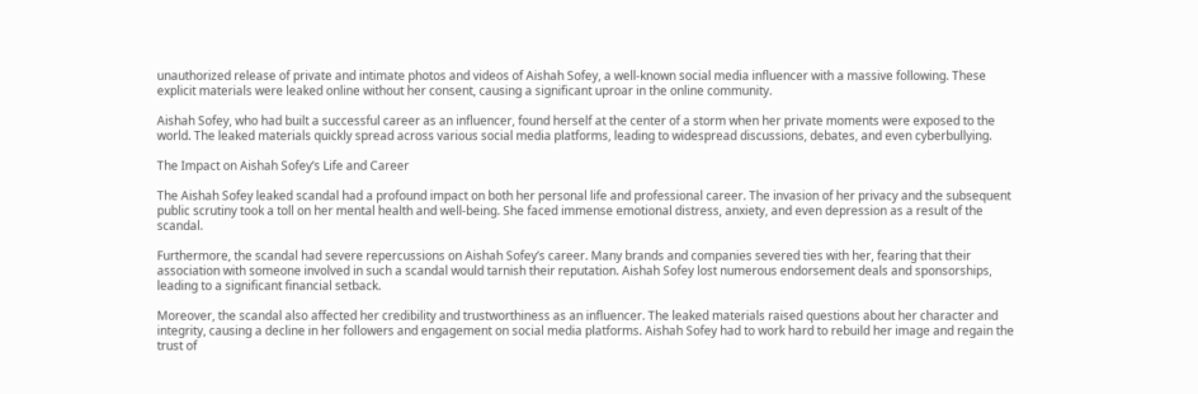unauthorized release of private and intimate photos and videos of Aishah Sofey, a well-known social media influencer with a massive following. These explicit materials were leaked online without her consent, causing a significant uproar in the online community.

Aishah Sofey, who had built a successful career as an influencer, found herself at the center of a storm when her private moments were exposed to the world. The leaked materials quickly spread across various social media platforms, leading to widespread discussions, debates, and even cyberbullying.

The Impact on Aishah Sofey’s Life and Career

The Aishah Sofey leaked scandal had a profound impact on both her personal life and professional career. The invasion of her privacy and the subsequent public scrutiny took a toll on her mental health and well-being. She faced immense emotional distress, anxiety, and even depression as a result of the scandal.

Furthermore, the scandal had severe repercussions on Aishah Sofey’s career. Many brands and companies severed ties with her, fearing that their association with someone involved in such a scandal would tarnish their reputation. Aishah Sofey lost numerous endorsement deals and sponsorships, leading to a significant financial setback.

Moreover, the scandal also affected her credibility and trustworthiness as an influencer. The leaked materials raised questions about her character and integrity, causing a decline in her followers and engagement on social media platforms. Aishah Sofey had to work hard to rebuild her image and regain the trust of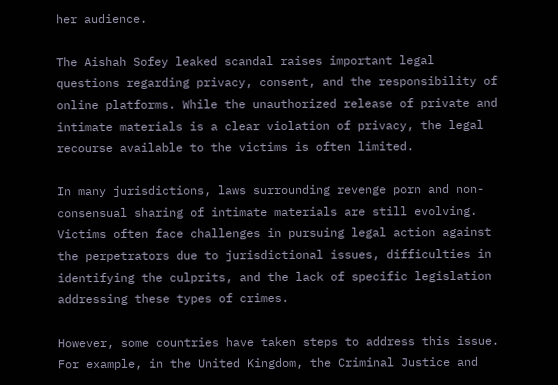her audience.

The Aishah Sofey leaked scandal raises important legal questions regarding privacy, consent, and the responsibility of online platforms. While the unauthorized release of private and intimate materials is a clear violation of privacy, the legal recourse available to the victims is often limited.

In many jurisdictions, laws surrounding revenge porn and non-consensual sharing of intimate materials are still evolving. Victims often face challenges in pursuing legal action against the perpetrators due to jurisdictional issues, difficulties in identifying the culprits, and the lack of specific legislation addressing these types of crimes.

However, some countries have taken steps to address this issue. For example, in the United Kingdom, the Criminal Justice and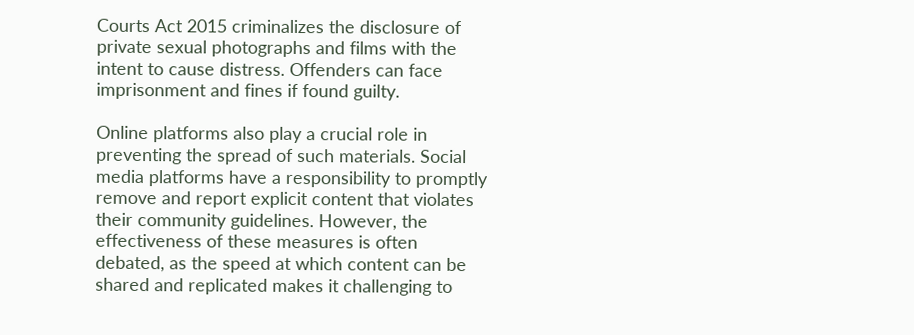Courts Act 2015 criminalizes the disclosure of private sexual photographs and films with the intent to cause distress. Offenders can face imprisonment and fines if found guilty.

Online platforms also play a crucial role in preventing the spread of such materials. Social media platforms have a responsibility to promptly remove and report explicit content that violates their community guidelines. However, the effectiveness of these measures is often debated, as the speed at which content can be shared and replicated makes it challenging to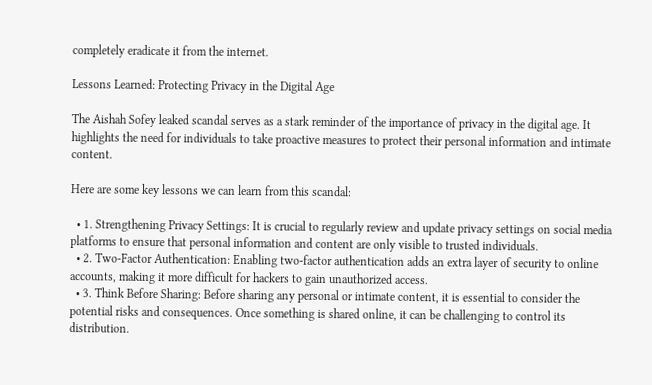completely eradicate it from the internet.

Lessons Learned: Protecting Privacy in the Digital Age

The Aishah Sofey leaked scandal serves as a stark reminder of the importance of privacy in the digital age. It highlights the need for individuals to take proactive measures to protect their personal information and intimate content.

Here are some key lessons we can learn from this scandal:

  • 1. Strengthening Privacy Settings: It is crucial to regularly review and update privacy settings on social media platforms to ensure that personal information and content are only visible to trusted individuals.
  • 2. Two-Factor Authentication: Enabling two-factor authentication adds an extra layer of security to online accounts, making it more difficult for hackers to gain unauthorized access.
  • 3. Think Before Sharing: Before sharing any personal or intimate content, it is essential to consider the potential risks and consequences. Once something is shared online, it can be challenging to control its distribution.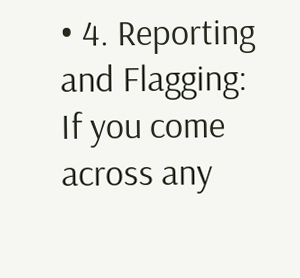• 4. Reporting and Flagging: If you come across any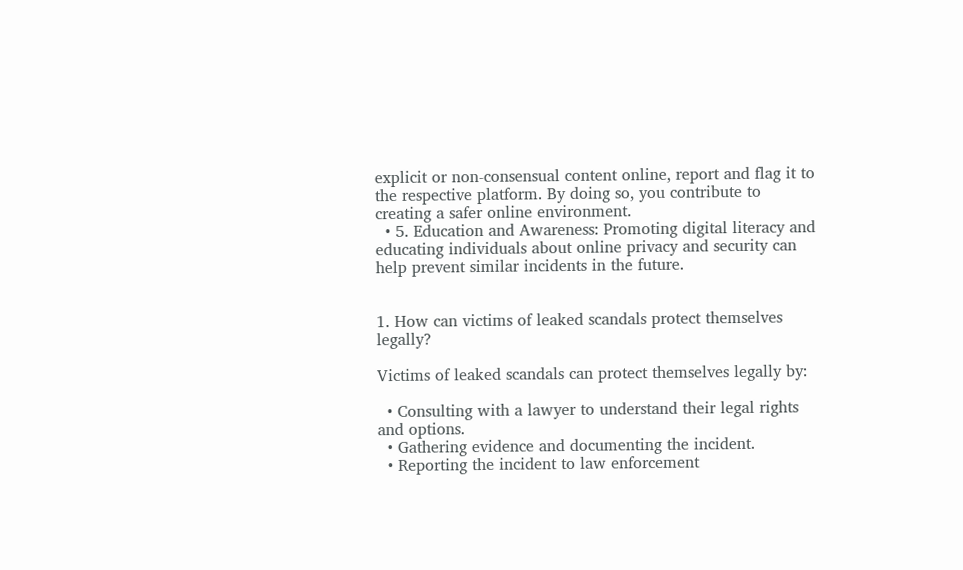explicit or non-consensual content online, report and flag it to the respective platform. By doing so, you contribute to creating a safer online environment.
  • 5. Education and Awareness: Promoting digital literacy and educating individuals about online privacy and security can help prevent similar incidents in the future.


1. How can victims of leaked scandals protect themselves legally?

Victims of leaked scandals can protect themselves legally by:

  • Consulting with a lawyer to understand their legal rights and options.
  • Gathering evidence and documenting the incident.
  • Reporting the incident to law enforcement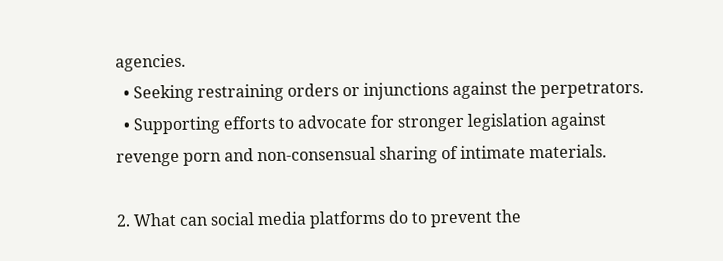agencies.
  • Seeking restraining orders or injunctions against the perpetrators.
  • Supporting efforts to advocate for stronger legislation against revenge porn and non-consensual sharing of intimate materials.

2. What can social media platforms do to prevent the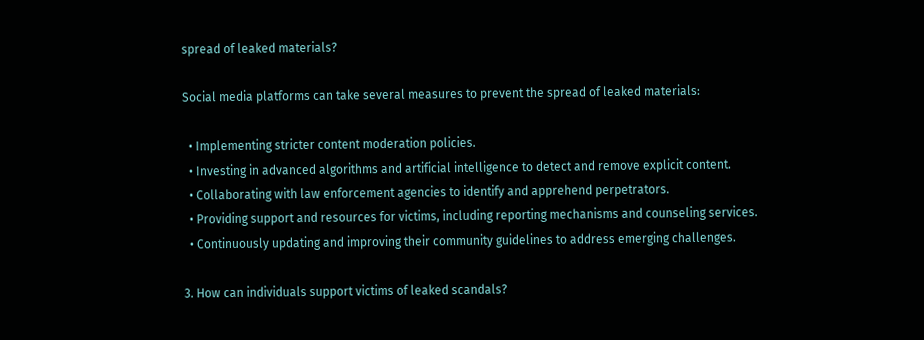spread of leaked materials?

Social media platforms can take several measures to prevent the spread of leaked materials:

  • Implementing stricter content moderation policies.
  • Investing in advanced algorithms and artificial intelligence to detect and remove explicit content.
  • Collaborating with law enforcement agencies to identify and apprehend perpetrators.
  • Providing support and resources for victims, including reporting mechanisms and counseling services.
  • Continuously updating and improving their community guidelines to address emerging challenges.

3. How can individuals support victims of leaked scandals?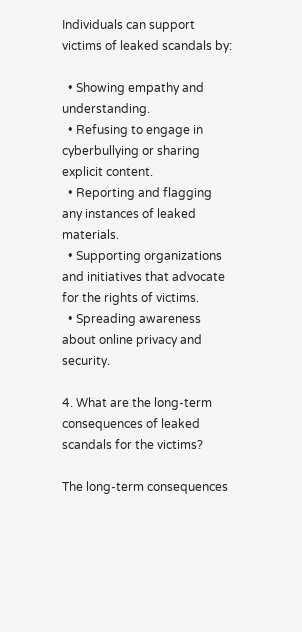Individuals can support victims of leaked scandals by:

  • Showing empathy and understanding.
  • Refusing to engage in cyberbullying or sharing explicit content.
  • Reporting and flagging any instances of leaked materials.
  • Supporting organizations and initiatives that advocate for the rights of victims.
  • Spreading awareness about online privacy and security.

4. What are the long-term consequences of leaked scandals for the victims?

The long-term consequences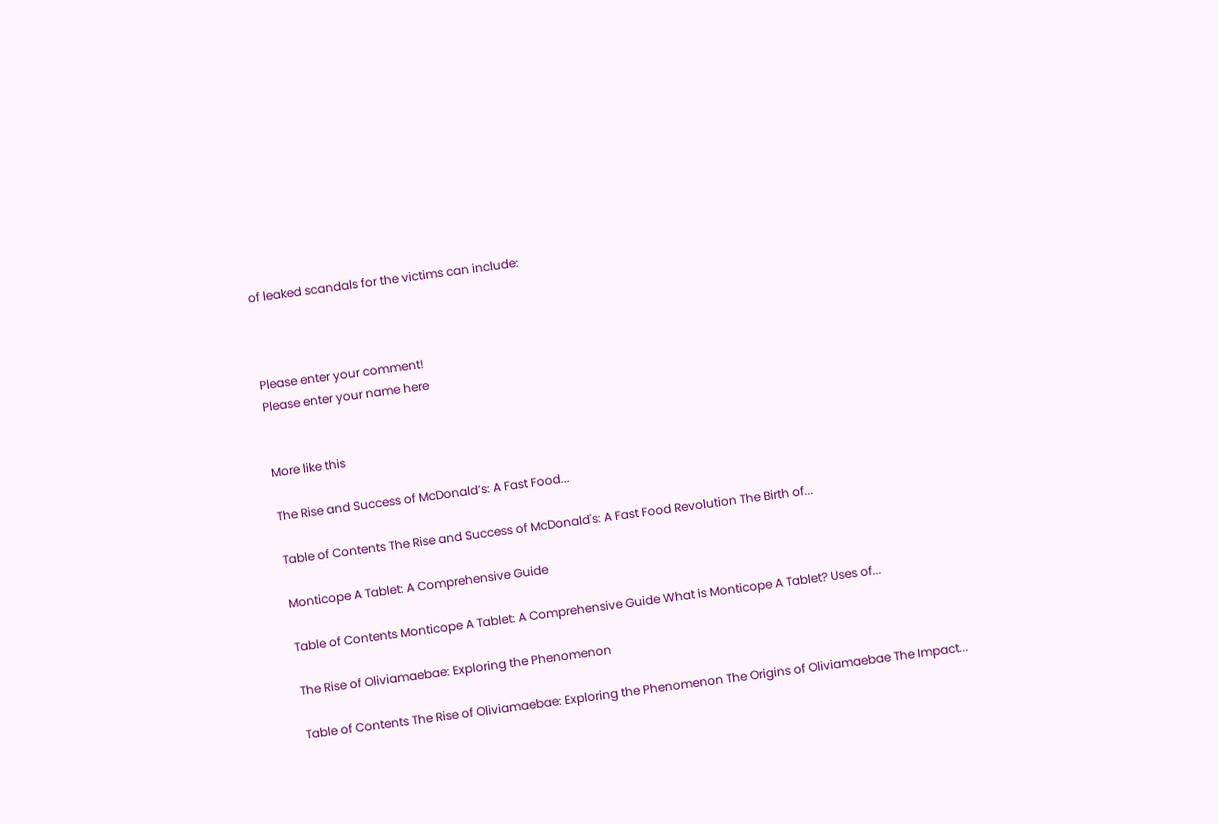of leaked scandals for the victims can include:



Please enter your comment!
Please enter your name here


More like this

The Rise and Success of McDonald’s: A Fast Food...

Table of Contents The Rise and Success of McDonald's: A Fast Food Revolution The Birth of...

Monticope A Tablet: A Comprehensive Guide

Table of Contents Monticope A Tablet: A Comprehensive Guide What is Monticope A Tablet? Uses of...

The Rise of Oliviamaebae: Exploring the Phenomenon

Table of Contents The Rise of Oliviamaebae: Exploring the Phenomenon The Origins of Oliviamaebae The Impact...